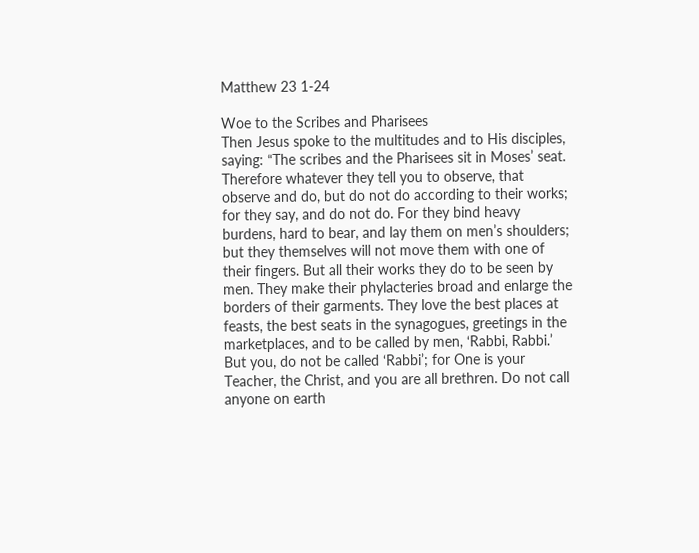Matthew 23 1-24

Woe to the Scribes and Pharisees
Then Jesus spoke to the multitudes and to His disciples, saying: “The scribes and the Pharisees sit in Moses’ seat. Therefore whatever they tell you to observe, that observe and do, but do not do according to their works; for they say, and do not do. For they bind heavy burdens, hard to bear, and lay them on men’s shoulders; but they themselves will not move them with one of their fingers. But all their works they do to be seen by men. They make their phylacteries broad and enlarge the borders of their garments. They love the best places at feasts, the best seats in the synagogues, greetings in the marketplaces, and to be called by men, ‘Rabbi, Rabbi.’ But you, do not be called ‘Rabbi’; for One is your Teacher, the Christ, and you are all brethren. Do not call anyone on earth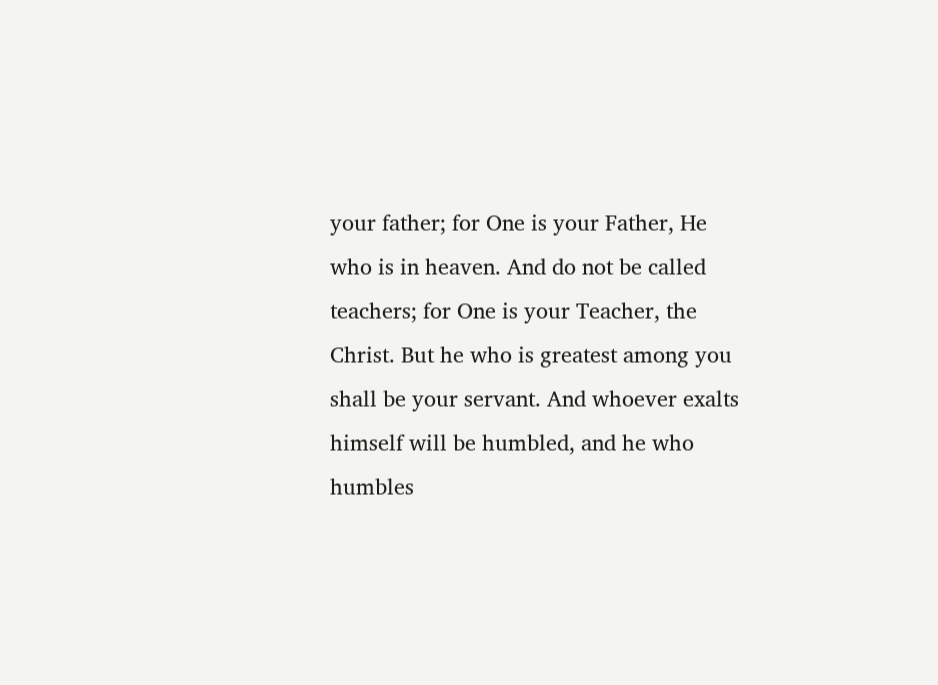your father; for One is your Father, He who is in heaven. And do not be called teachers; for One is your Teacher, the Christ. But he who is greatest among you shall be your servant. And whoever exalts himself will be humbled, and he who humbles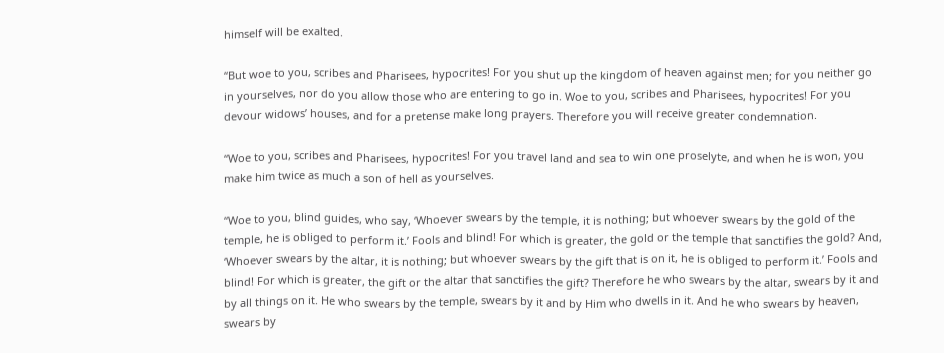himself will be exalted.

“But woe to you, scribes and Pharisees, hypocrites! For you shut up the kingdom of heaven against men; for you neither go in yourselves, nor do you allow those who are entering to go in. Woe to you, scribes and Pharisees, hypocrites! For you devour widows’ houses, and for a pretense make long prayers. Therefore you will receive greater condemnation.

“Woe to you, scribes and Pharisees, hypocrites! For you travel land and sea to win one proselyte, and when he is won, you make him twice as much a son of hell as yourselves.

“Woe to you, blind guides, who say, ‘Whoever swears by the temple, it is nothing; but whoever swears by the gold of the temple, he is obliged to perform it.’ Fools and blind! For which is greater, the gold or the temple that sanctifies the gold? And, ‘Whoever swears by the altar, it is nothing; but whoever swears by the gift that is on it, he is obliged to perform it.’ Fools and blind! For which is greater, the gift or the altar that sanctifies the gift? Therefore he who swears by the altar, swears by it and by all things on it. He who swears by the temple, swears by it and by Him who dwells in it. And he who swears by heaven, swears by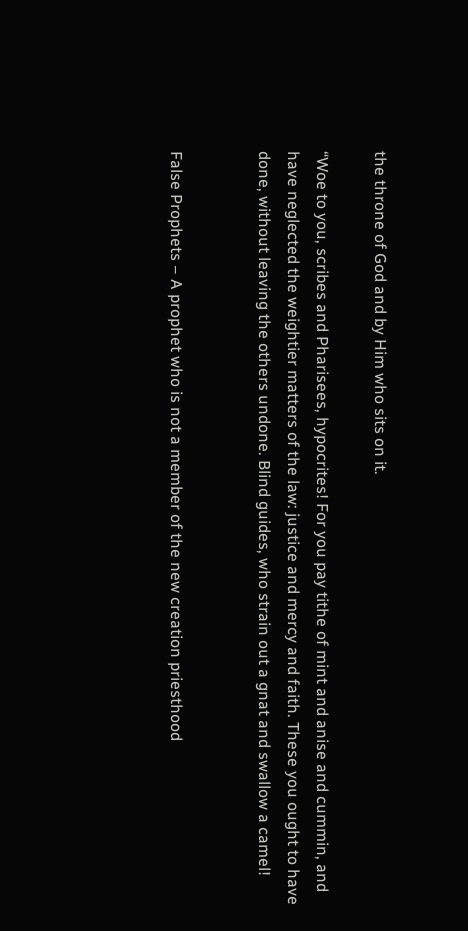the throne of God and by Him who sits on it.

“Woe to you, scribes and Pharisees, hypocrites! For you pay tithe of mint and anise and cummin, and have neglected the weightier matters of the law: justice and mercy and faith. These you ought to have done, without leaving the others undone. Blind guides, who strain out a gnat and swallow a camel!


False Prophets – A prophet who is not a member of the new creation priesthood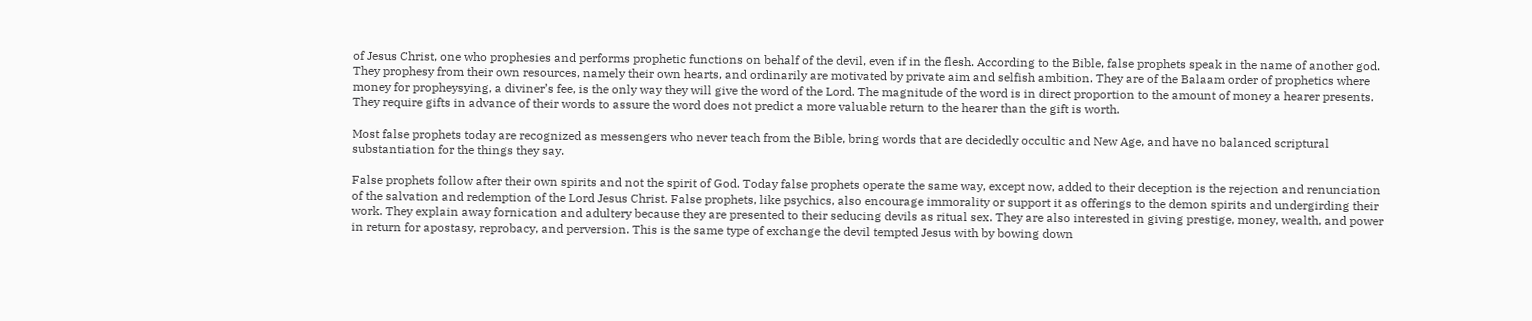of Jesus Christ, one who prophesies and performs prophetic functions on behalf of the devil, even if in the flesh. According to the Bible, false prophets speak in the name of another god. They prophesy from their own resources, namely their own hearts, and ordinarily are motivated by private aim and selfish ambition. They are of the Balaam order of prophetics where money for propheysying, a diviner’s fee, is the only way they will give the word of the Lord. The magnitude of the word is in direct proportion to the amount of money a hearer presents. They require gifts in advance of their words to assure the word does not predict a more valuable return to the hearer than the gift is worth.

Most false prophets today are recognized as messengers who never teach from the Bible, bring words that are decidedly occultic and New Age, and have no balanced scriptural substantiation for the things they say.

False prophets follow after their own spirits and not the spirit of God. Today false prophets operate the same way, except now, added to their deception is the rejection and renunciation of the salvation and redemption of the Lord Jesus Christ. False prophets, like psychics, also encourage immorality or support it as offerings to the demon spirits and undergirding their work. They explain away fornication and adultery because they are presented to their seducing devils as ritual sex. They are also interested in giving prestige, money, wealth, and power in return for apostasy, reprobacy, and perversion. This is the same type of exchange the devil tempted Jesus with by bowing down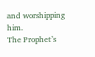and worshipping him.
The Prophet’s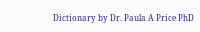Dictionary by Dr. Paula A Price PhD